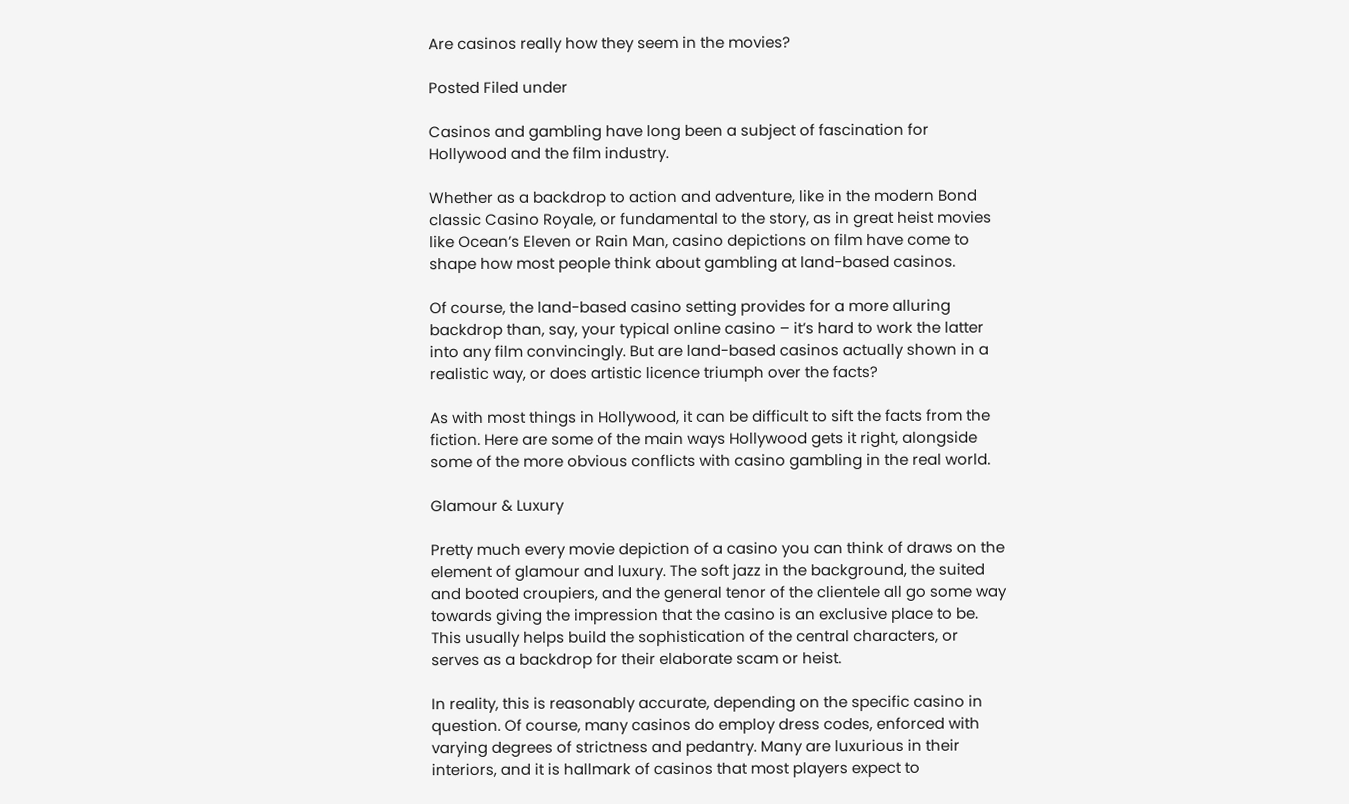Are casinos really how they seem in the movies?

Posted Filed under

Casinos and gambling have long been a subject of fascination for Hollywood and the film industry.

Whether as a backdrop to action and adventure, like in the modern Bond classic Casino Royale, or fundamental to the story, as in great heist movies like Ocean’s Eleven or Rain Man, casino depictions on film have come to shape how most people think about gambling at land-based casinos.

Of course, the land-based casino setting provides for a more alluring backdrop than, say, your typical online casino – it’s hard to work the latter into any film convincingly. But are land-based casinos actually shown in a realistic way, or does artistic licence triumph over the facts?

As with most things in Hollywood, it can be difficult to sift the facts from the fiction. Here are some of the main ways Hollywood gets it right, alongside some of the more obvious conflicts with casino gambling in the real world.

Glamour & Luxury

Pretty much every movie depiction of a casino you can think of draws on the element of glamour and luxury. The soft jazz in the background, the suited and booted croupiers, and the general tenor of the clientele all go some way towards giving the impression that the casino is an exclusive place to be. This usually helps build the sophistication of the central characters, or serves as a backdrop for their elaborate scam or heist.

In reality, this is reasonably accurate, depending on the specific casino in question. Of course, many casinos do employ dress codes, enforced with varying degrees of strictness and pedantry. Many are luxurious in their interiors, and it is hallmark of casinos that most players expect to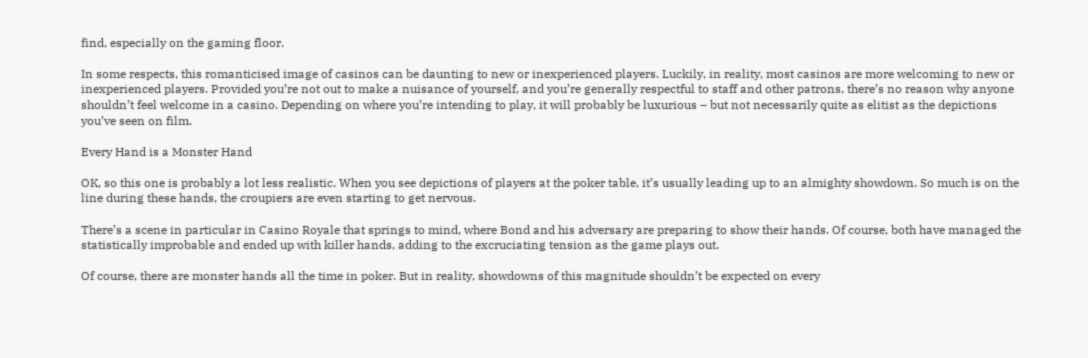find, especially on the gaming floor.

In some respects, this romanticised image of casinos can be daunting to new or inexperienced players. Luckily, in reality, most casinos are more welcoming to new or inexperienced players. Provided you’re not out to make a nuisance of yourself, and you’re generally respectful to staff and other patrons, there’s no reason why anyone shouldn’t feel welcome in a casino. Depending on where you’re intending to play, it will probably be luxurious – but not necessarily quite as elitist as the depictions you’ve seen on film.

Every Hand is a Monster Hand

OK, so this one is probably a lot less realistic. When you see depictions of players at the poker table, it’s usually leading up to an almighty showdown. So much is on the line during these hands, the croupiers are even starting to get nervous.

There’s a scene in particular in Casino Royale that springs to mind, where Bond and his adversary are preparing to show their hands. Of course, both have managed the statistically improbable and ended up with killer hands, adding to the excruciating tension as the game plays out.

Of course, there are monster hands all the time in poker. But in reality, showdowns of this magnitude shouldn’t be expected on every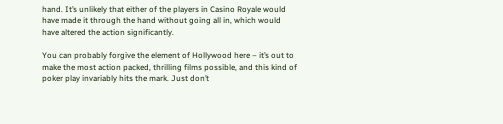hand. It’s unlikely that either of the players in Casino Royale would have made it through the hand without going all in, which would have altered the action significantly.

You can probably forgive the element of Hollywood here – it’s out to make the most action packed, thrilling films possible, and this kind of poker play invariably hits the mark. Just don’t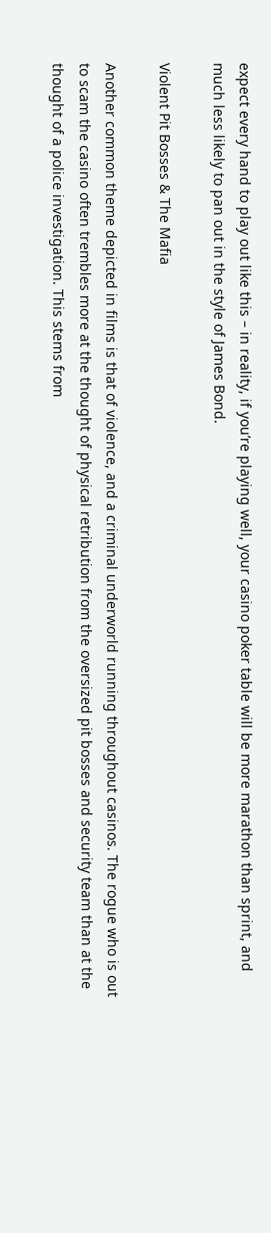expect every hand to play out like this – in reality, if you’re playing well, your casino poker table will be more marathon than sprint, and much less likely to pan out in the style of James Bond.

Violent Pit Bosses & The Mafia

Another common theme depicted in films is that of violence, and a criminal underworld running throughout casinos. The rogue who is out to scam the casino often trembles more at the thought of physical retribution from the oversized pit bosses and security team than at the thought of a police investigation. This stems from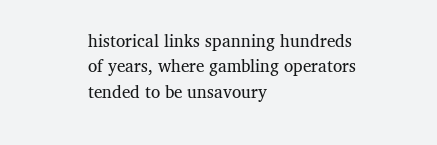historical links spanning hundreds of years, where gambling operators tended to be unsavoury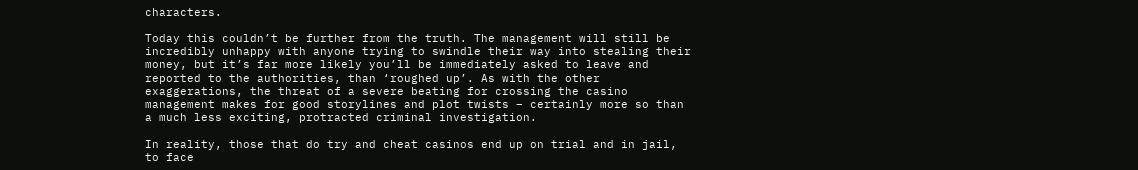characters.

Today this couldn’t be further from the truth. The management will still be incredibly unhappy with anyone trying to swindle their way into stealing their money, but it’s far more likely you’ll be immediately asked to leave and reported to the authorities, than ‘roughed up’. As with the other exaggerations, the threat of a severe beating for crossing the casino management makes for good storylines and plot twists – certainly more so than a much less exciting, protracted criminal investigation.

In reality, those that do try and cheat casinos end up on trial and in jail, to face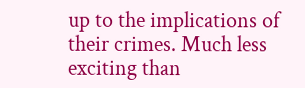up to the implications of their crimes. Much less exciting than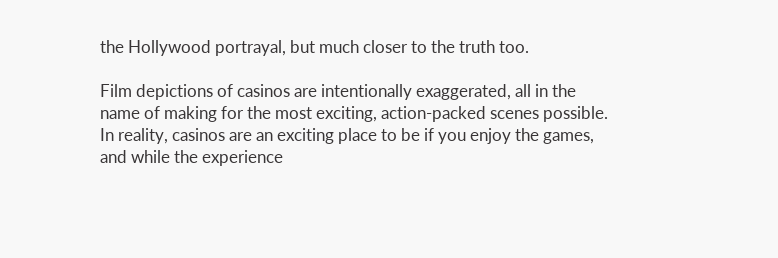the Hollywood portrayal, but much closer to the truth too.

Film depictions of casinos are intentionally exaggerated, all in the name of making for the most exciting, action-packed scenes possible. In reality, casinos are an exciting place to be if you enjoy the games, and while the experience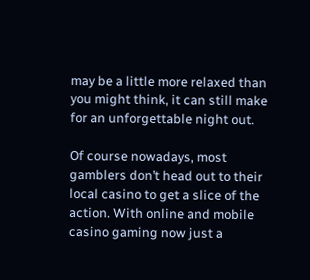may be a little more relaxed than you might think, it can still make for an unforgettable night out.

Of course nowadays, most gamblers don’t head out to their local casino to get a slice of the action. With online and mobile casino gaming now just a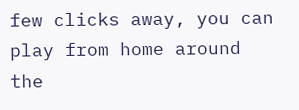few clicks away, you can play from home around the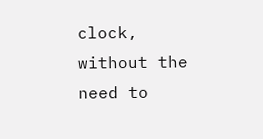clock, without the need to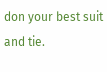don your best suit and tie.